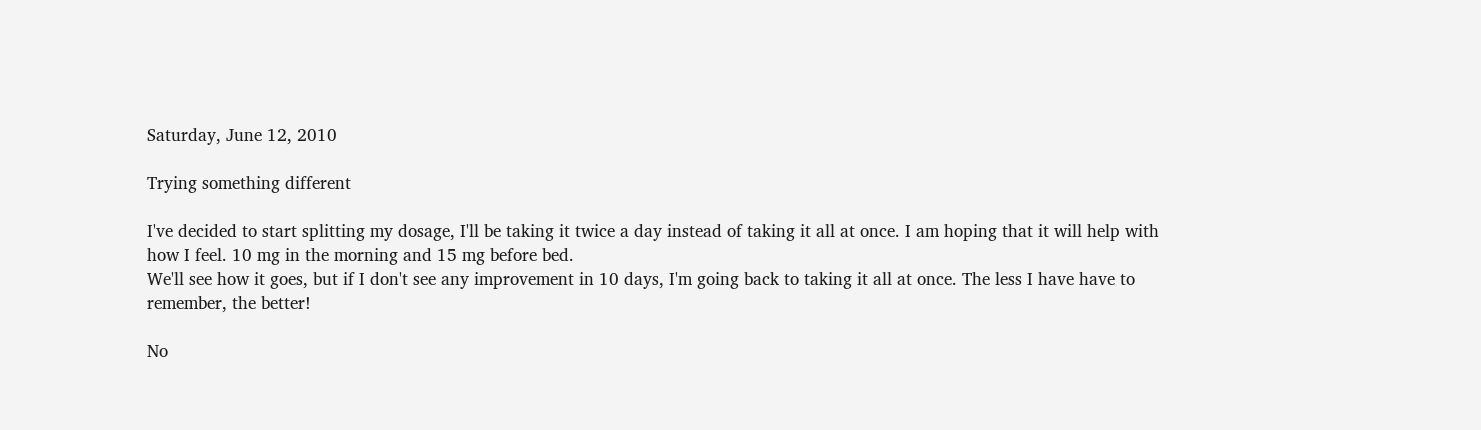Saturday, June 12, 2010

Trying something different

I've decided to start splitting my dosage, I'll be taking it twice a day instead of taking it all at once. I am hoping that it will help with how I feel. 10 mg in the morning and 15 mg before bed.
We'll see how it goes, but if I don't see any improvement in 10 days, I'm going back to taking it all at once. The less I have have to remember, the better!

No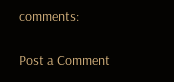comments:

Post a Comment